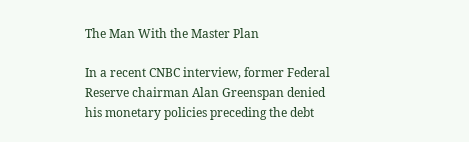The Man With the Master Plan

In a recent CNBC interview, former Federal Reserve chairman Alan Greenspan denied his monetary policies preceding the debt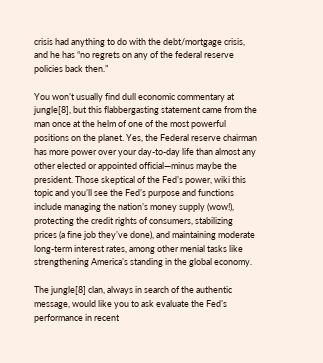crisis had anything to do with the debt/mortgage crisis, and he has “no regrets on any of the federal reserve policies back then.”

You won’t usually find dull economic commentary at jungle[8], but this flabbergasting statement came from the man once at the helm of one of the most powerful positions on the planet. Yes, the Federal reserve chairman has more power over your day-to-day life than almost any other elected or appointed official—minus maybe the president. Those skeptical of the Fed’s power, wiki this topic and you’ll see the Fed’s purpose and functions include managing the nation’s money supply (wow!), protecting the credit rights of consumers, stabilizing prices (a fine job they’ve done), and maintaining moderate long-term interest rates, among other menial tasks like strengthening America’s standing in the global economy.

The jungle[8] clan, always in search of the authentic message, would like you to ask evaluate the Fed’s performance in recent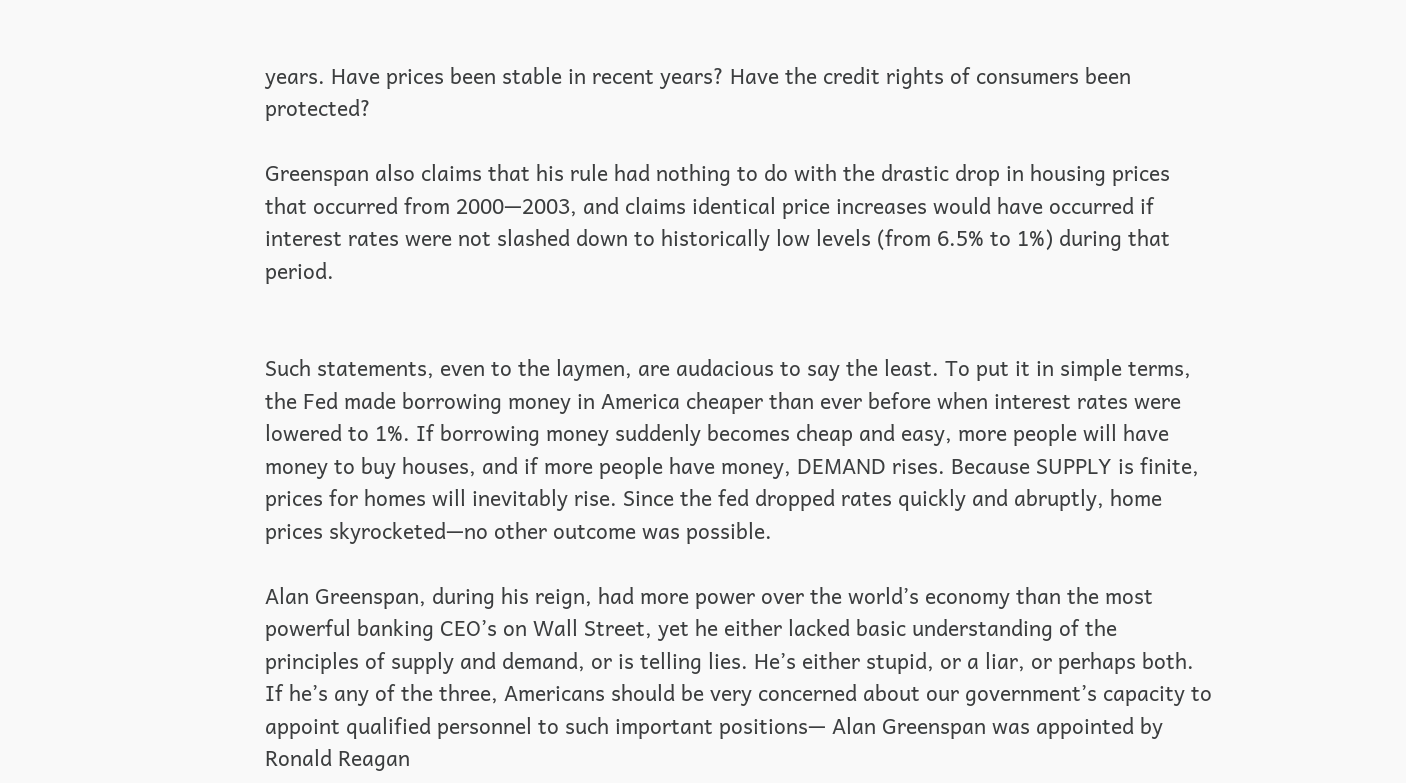years. Have prices been stable in recent years? Have the credit rights of consumers been protected?

Greenspan also claims that his rule had nothing to do with the drastic drop in housing prices that occurred from 2000—2003, and claims identical price increases would have occurred if interest rates were not slashed down to historically low levels (from 6.5% to 1%) during that period.


Such statements, even to the laymen, are audacious to say the least. To put it in simple terms, the Fed made borrowing money in America cheaper than ever before when interest rates were lowered to 1%. If borrowing money suddenly becomes cheap and easy, more people will have money to buy houses, and if more people have money, DEMAND rises. Because SUPPLY is finite, prices for homes will inevitably rise. Since the fed dropped rates quickly and abruptly, home prices skyrocketed—no other outcome was possible.

Alan Greenspan, during his reign, had more power over the world’s economy than the most powerful banking CEO’s on Wall Street, yet he either lacked basic understanding of the principles of supply and demand, or is telling lies. He’s either stupid, or a liar, or perhaps both. If he’s any of the three, Americans should be very concerned about our government’s capacity to appoint qualified personnel to such important positions— Alan Greenspan was appointed by Ronald Reagan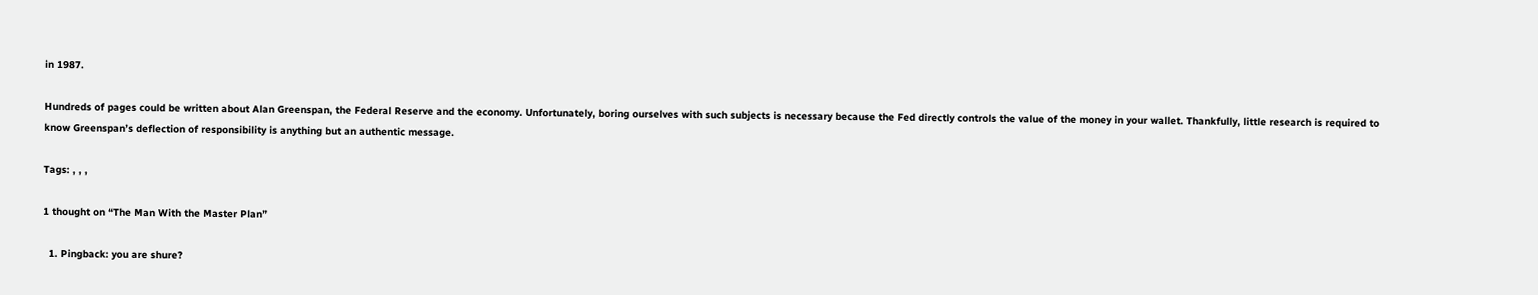in 1987.

Hundreds of pages could be written about Alan Greenspan, the Federal Reserve and the economy. Unfortunately, boring ourselves with such subjects is necessary because the Fed directly controls the value of the money in your wallet. Thankfully, little research is required to know Greenspan’s deflection of responsibility is anything but an authentic message.

Tags: , , ,

1 thought on “The Man With the Master Plan”

  1. Pingback: you are shure?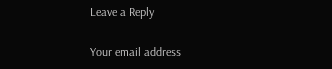Leave a Reply

Your email address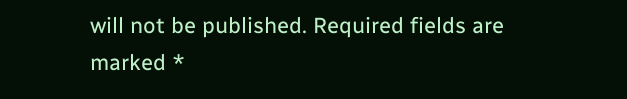will not be published. Required fields are marked *